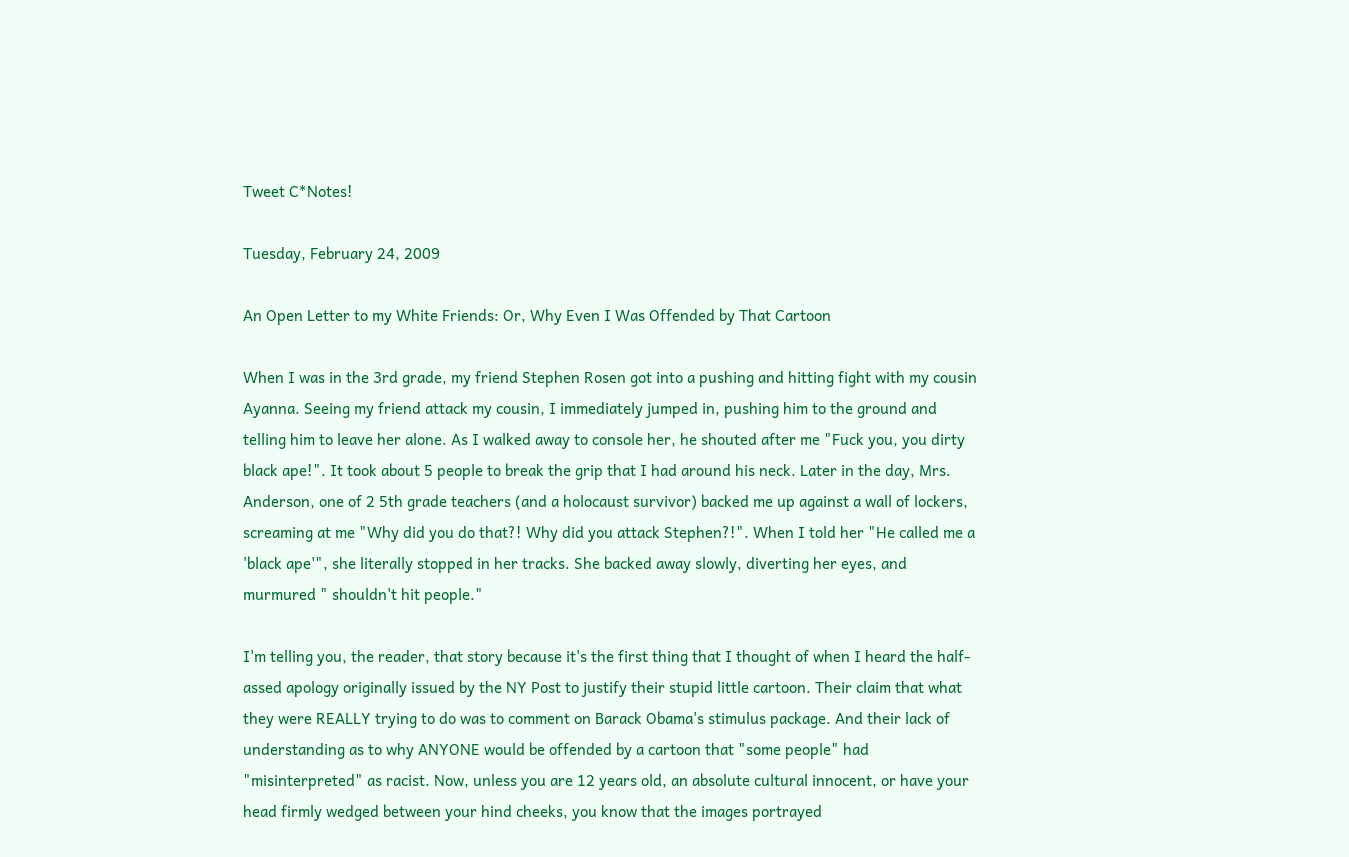Tweet C*Notes!

Tuesday, February 24, 2009

An Open Letter to my White Friends: Or, Why Even I Was Offended by That Cartoon

When I was in the 3rd grade, my friend Stephen Rosen got into a pushing and hitting fight with my cousin Ayanna. Seeing my friend attack my cousin, I immediately jumped in, pushing him to the ground and telling him to leave her alone. As I walked away to console her, he shouted after me "Fuck you, you dirty black ape!". It took about 5 people to break the grip that I had around his neck. Later in the day, Mrs. Anderson, one of 2 5th grade teachers (and a holocaust survivor) backed me up against a wall of lockers, screaming at me "Why did you do that?! Why did you attack Stephen?!". When I told her "He called me a 'black ape'", she literally stopped in her tracks. She backed away slowly, diverting her eyes, and murmured " shouldn't hit people."

I'm telling you, the reader, that story because it's the first thing that I thought of when I heard the half-assed apology originally issued by the NY Post to justify their stupid little cartoon. Their claim that what they were REALLY trying to do was to comment on Barack Obama's stimulus package. And their lack of understanding as to why ANYONE would be offended by a cartoon that "some people" had "misinterpreted" as racist. Now, unless you are 12 years old, an absolute cultural innocent, or have your head firmly wedged between your hind cheeks, you know that the images portrayed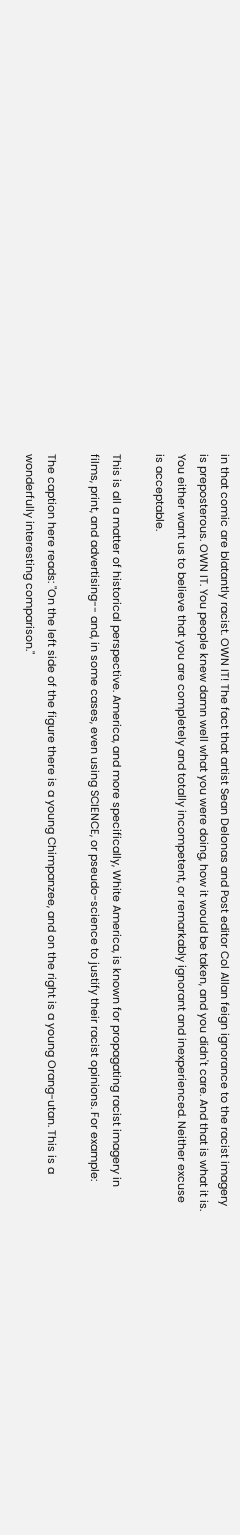in that comic are blatantly racist. OWN IT! The fact that artist Sean Delonas and Post editor Col Allan feign ignorance to the racist imagery is preposterous. OWN IT. You people knew damn well what you were doing, how it would be taken, and you didn't care. And that is what it is. You either want us to believe that you are completely and totally incompetent, or remarkably ignorant and inexperienced. Neither excuse is acceptable.

This is all a matter of historical perspective. America, and more specifically, White America, is known for propagating racist imagery in films, print, and advertising-- and, in some cases, even using SCIENCE, or pseudo-science to justify their racist opinions. For example:

The caption here reads: "On the left side of the figure there is a young Chimpanzee, and on the right is a young Orang-utan. This is a wonderfully interesting comparison."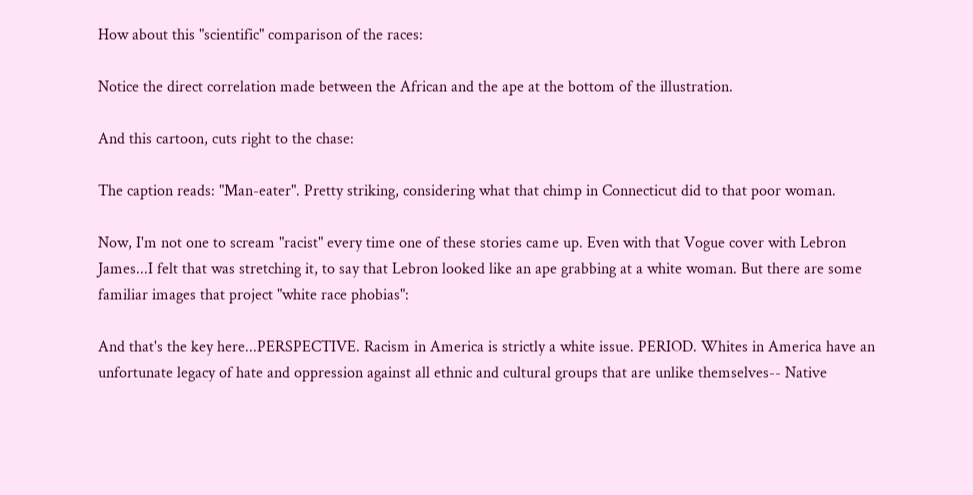How about this "scientific" comparison of the races:

Notice the direct correlation made between the African and the ape at the bottom of the illustration.

And this cartoon, cuts right to the chase:

The caption reads: "Man-eater". Pretty striking, considering what that chimp in Connecticut did to that poor woman.

Now, I'm not one to scream "racist" every time one of these stories came up. Even with that Vogue cover with Lebron James...I felt that was stretching it, to say that Lebron looked like an ape grabbing at a white woman. But there are some familiar images that project "white race phobias":

And that's the key here...PERSPECTIVE. Racism in America is strictly a white issue. PERIOD. Whites in America have an unfortunate legacy of hate and oppression against all ethnic and cultural groups that are unlike themselves-- Native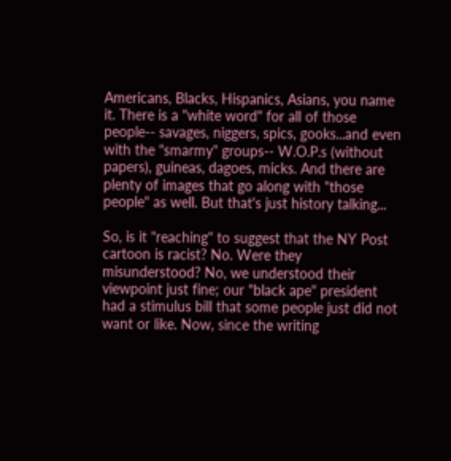Americans, Blacks, Hispanics, Asians, you name it. There is a "white word" for all of those people-- savages, niggers, spics, gooks...and even with the "smarmy" groups-- W.O.P.s (without papers), guineas, dagoes, micks. And there are plenty of images that go along with "those people" as well. But that's just history talking...

So, is it "reaching" to suggest that the NY Post cartoon is racist? No. Were they misunderstood? No, we understood their viewpoint just fine; our "black ape" president had a stimulus bill that some people just did not want or like. Now, since the writing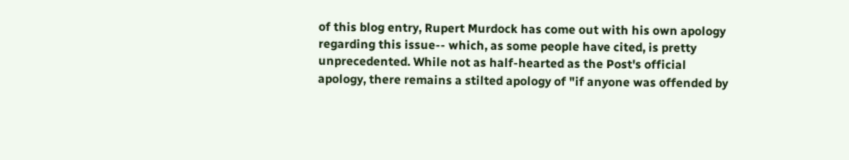of this blog entry, Rupert Murdock has come out with his own apology regarding this issue-- which, as some people have cited, is pretty unprecedented. While not as half-hearted as the Post's official apology, there remains a stilted apology of "if anyone was offended by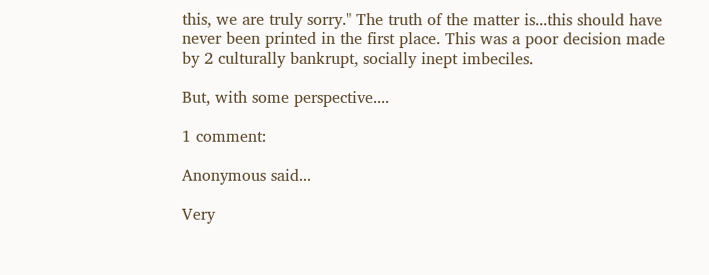this, we are truly sorry." The truth of the matter is...this should have never been printed in the first place. This was a poor decision made by 2 culturally bankrupt, socially inept imbeciles.

But, with some perspective....

1 comment:

Anonymous said...

Very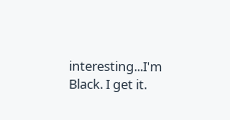interesting...I'm Black. I get it.